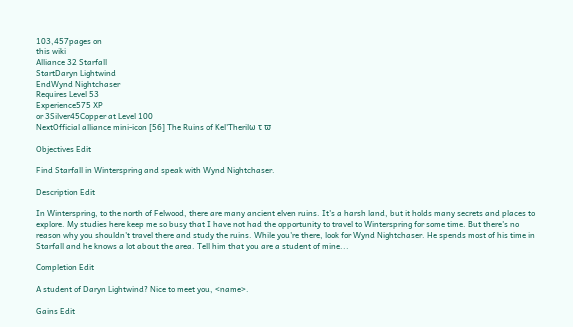103,457pages on
this wiki
Alliance 32 Starfall
StartDaryn Lightwind
EndWynd Nightchaser
Requires Level 53
Experience575 XP
or 3Silver45Copper at Level 100
NextOfficial alliance mini-icon [56] The Ruins of Kel'Therilω τ ϖ

Objectives Edit

Find Starfall in Winterspring and speak with Wynd Nightchaser.

Description Edit

In Winterspring, to the north of Felwood, there are many ancient elven ruins. It's a harsh land, but it holds many secrets and places to explore. My studies here keep me so busy that I have not had the opportunity to travel to Winterspring for some time. But there's no reason why you shouldn't travel there and study the ruins. While you're there, look for Wynd Nightchaser. He spends most of his time in Starfall and he knows a lot about the area. Tell him that you are a student of mine...

Completion Edit

A student of Daryn Lightwind? Nice to meet you, <name>.

Gains Edit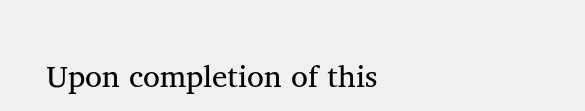Upon completion of this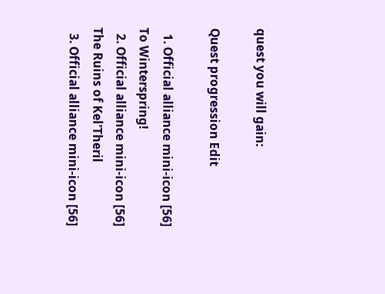quest you will gain:

Quest progression Edit

  1. Official alliance mini-icon [56] To Winterspring!
  2. Official alliance mini-icon [56] The Ruins of Kel'Theril
  3. Official alliance mini-icon [56]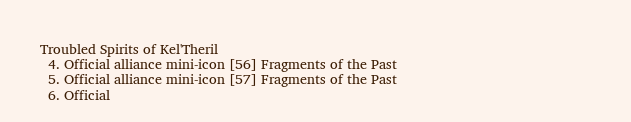Troubled Spirits of Kel'Theril
  4. Official alliance mini-icon [56] Fragments of the Past
  5. Official alliance mini-icon [57] Fragments of the Past
  6. Official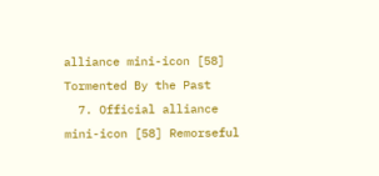alliance mini-icon [58] Tormented By the Past
  7. Official alliance mini-icon [58] Remorseful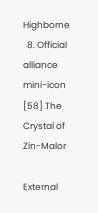Highborne
  8. Official alliance mini-icon [58] The Crystal of Zin-Malor

External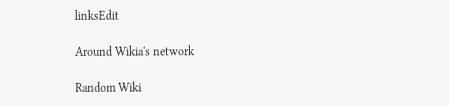linksEdit

Around Wikia's network

Random Wiki